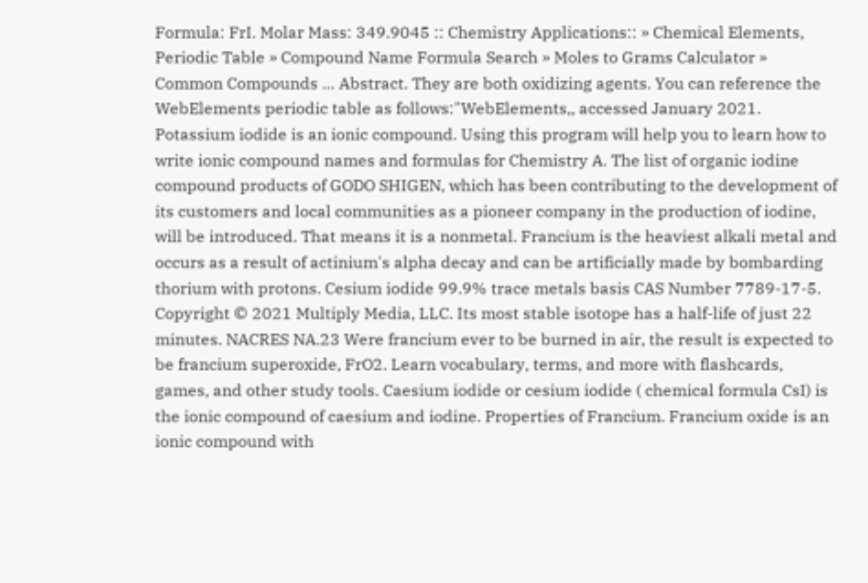Formula: FrI. Molar Mass: 349.9045 :: Chemistry Applications:: » Chemical Elements, Periodic Table » Compound Name Formula Search » Moles to Grams Calculator » Common Compounds … Abstract. They are both oxidizing agents. You can reference the WebElements periodic table as follows:"WebElements,, accessed January 2021. Potassium iodide is an ionic compound. Using this program will help you to learn how to write ionic compound names and formulas for Chemistry A. The list of organic iodine compound products of GODO SHIGEN, which has been contributing to the development of its customers and local communities as a pioneer company in the production of iodine, will be introduced. That means it is a nonmetal. Francium is the heaviest alkali metal and occurs as a result of actinium's alpha decay and can be artificially made by bombarding thorium with protons. Cesium iodide 99.9% trace metals basis CAS Number 7789-17-5. Copyright © 2021 Multiply Media, LLC. Its most stable isotope has a half-life of just 22 minutes. NACRES NA.23 Were francium ever to be burned in air, the result is expected to be francium superoxide, FrO2. Learn vocabulary, terms, and more with flashcards, games, and other study tools. Caesium iodide or cesium iodide ( chemical formula CsI) is the ionic compound of caesium and iodine. Properties of Francium. Francium oxide is an ionic compound with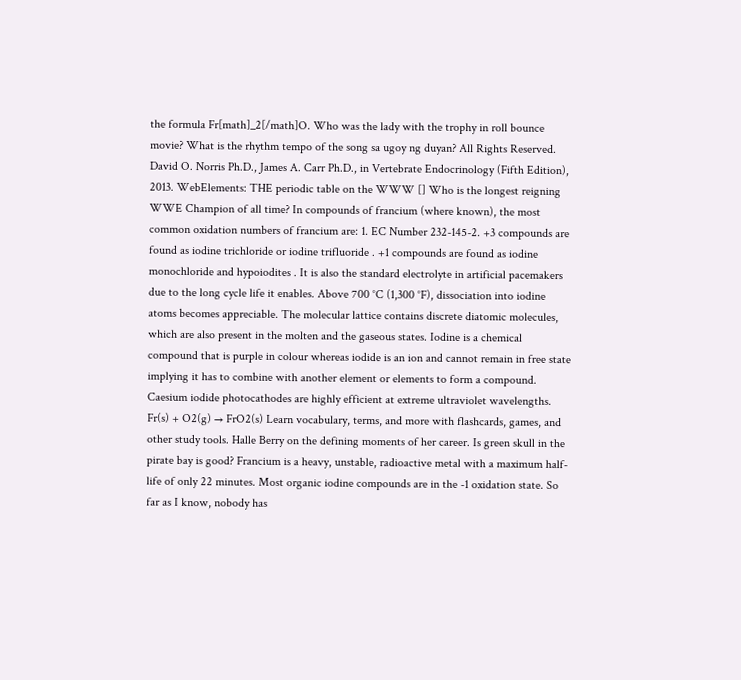the formula Fr[math]_2[/math]O. Who was the lady with the trophy in roll bounce movie? What is the rhythm tempo of the song sa ugoy ng duyan? All Rights Reserved. David O. Norris Ph.D., James A. Carr Ph.D., in Vertebrate Endocrinology (Fifth Edition), 2013. WebElements: THE periodic table on the WWW [] Who is the longest reigning WWE Champion of all time? In compounds of francium (where known), the most common oxidation numbers of francium are: 1. EC Number 232-145-2. +3 compounds are found as iodine trichloride or iodine trifluoride . +1 compounds are found as iodine monochloride and hypoiodites . It is also the standard electrolyte in artificial pacemakers due to the long cycle life it enables. Above 700 °C (1,300 °F), dissociation into iodine atoms becomes appreciable. The molecular lattice contains discrete diatomic molecules, which are also present in the molten and the gaseous states. Iodine is a chemical compound that is purple in colour whereas iodide is an ion and cannot remain in free state implying it has to combine with another element or elements to form a compound. Caesium iodide photocathodes are highly efficient at extreme ultraviolet wavelengths. Fr(s) + O2(g) → FrO2(s) Learn vocabulary, terms, and more with flashcards, games, and other study tools. Halle Berry on the defining moments of her career. Is green skull in the pirate bay is good? Francium is a heavy, unstable, radioactive metal with a maximum half-life of only 22 minutes. Most organic iodine compounds are in the -1 oxidation state. So far as I know, nobody has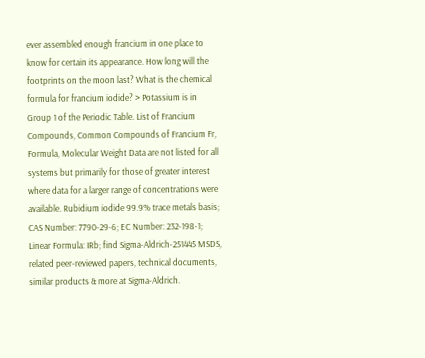ever assembled enough francium in one place to know for certain its appearance. How long will the footprints on the moon last? What is the chemical formula for francium iodide? > Potassium is in Group 1 of the Periodic Table. List of Francium Compounds, Common Compounds of Francium Fr, Formula, Molecular Weight Data are not listed for all systems but primarily for those of greater interest where data for a larger range of concentrations were available. Rubidium iodide 99.9% trace metals basis; CAS Number: 7790-29-6; EC Number: 232-198-1; Linear Formula: IRb; find Sigma-Aldrich-251445 MSDS, related peer-reviewed papers, technical documents, similar products & more at Sigma-Aldrich.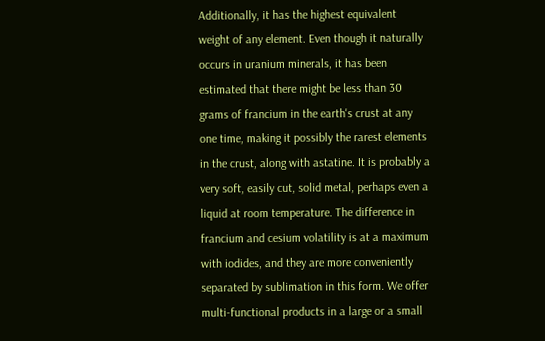Additionally, it has the highest equivalent weight of any element. Even though it naturally occurs in uranium minerals, it has been estimated that there might be less than 30 grams of francium in the earth's crust at any one time, making it possibly the rarest elements in the crust, along with astatine. It is probably a very soft, easily cut, solid metal, perhaps even a liquid at room temperature. The difference in francium and cesium volatility is at a maximum with iodides, and they are more conveniently separated by sublimation in this form. We offer multi-functional products in a large or a small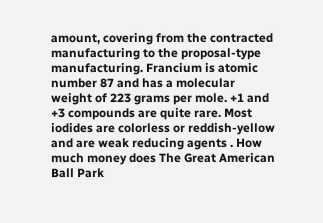amount, covering from the contracted manufacturing to the proposal-type manufacturing. Francium is atomic number 87 and has a molecular weight of 223 grams per mole. +1 and +3 compounds are quite rare. Most iodides are colorless or reddish-yellow and are weak reducing agents . How much money does The Great American Ball Park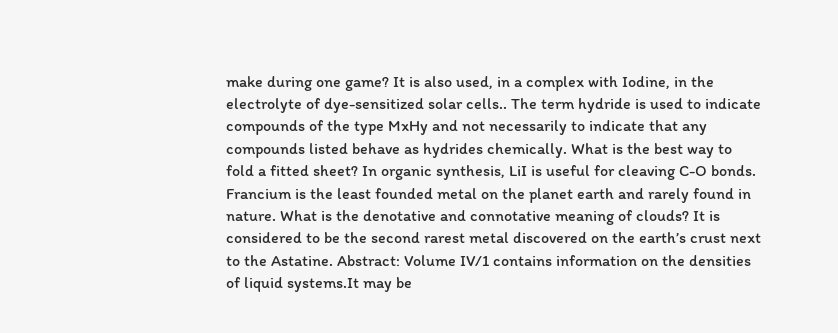make during one game? It is also used, in a complex with Iodine, in the electrolyte of dye-sensitized solar cells.. The term hydride is used to indicate compounds of the type MxHy and not necessarily to indicate that any compounds listed behave as hydrides chemically. What is the best way to fold a fitted sheet? In organic synthesis, LiI is useful for cleaving C-O bonds. Francium is the least founded metal on the planet earth and rarely found in nature. What is the denotative and connotative meaning of clouds? It is considered to be the second rarest metal discovered on the earth’s crust next to the Astatine. Abstract: Volume IV/1 contains information on the densities of liquid systems.It may be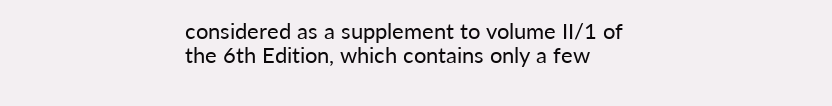considered as a supplement to volume II/1 of the 6th Edition, which contains only a few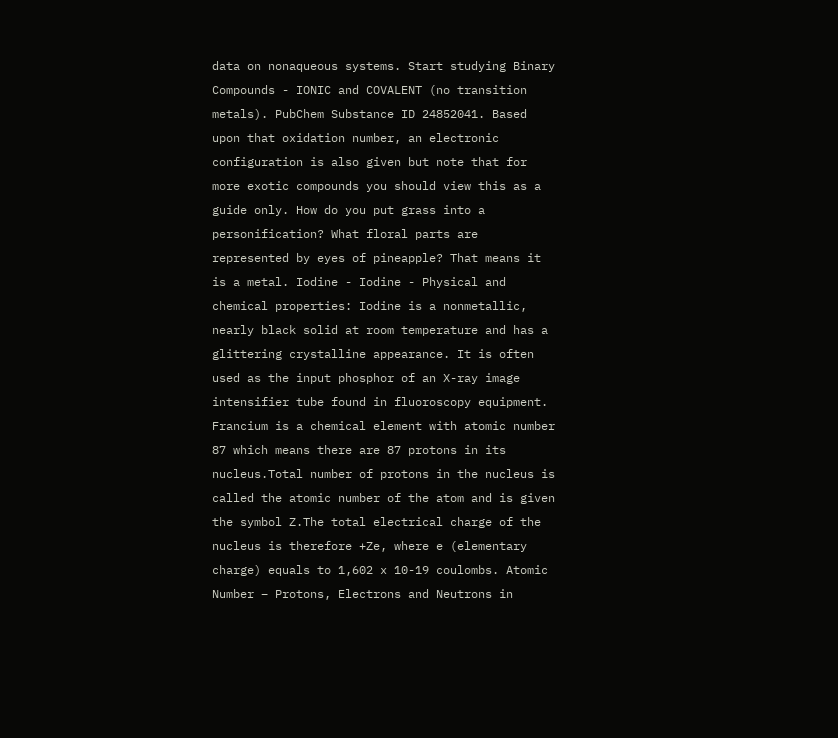data on nonaqueous systems. Start studying Binary Compounds - IONIC and COVALENT (no transition metals). PubChem Substance ID 24852041. Based upon that oxidation number, an electronic configuration is also given but note that for more exotic compounds you should view this as a guide only. How do you put grass into a personification? What floral parts are represented by eyes of pineapple? That means it is a metal. Iodine - Iodine - Physical and chemical properties: Iodine is a nonmetallic, nearly black solid at room temperature and has a glittering crystalline appearance. It is often used as the input phosphor of an X-ray image intensifier tube found in fluoroscopy equipment. Francium is a chemical element with atomic number 87 which means there are 87 protons in its nucleus.Total number of protons in the nucleus is called the atomic number of the atom and is given the symbol Z.The total electrical charge of the nucleus is therefore +Ze, where e (elementary charge) equals to 1,602 x 10-19 coulombs. Atomic Number – Protons, Electrons and Neutrons in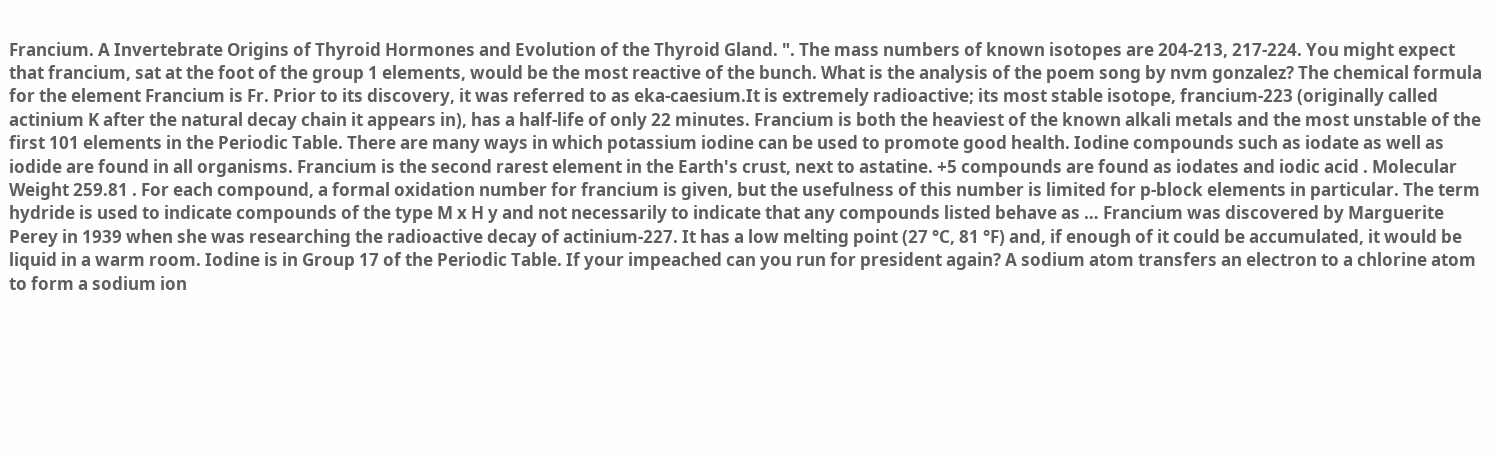Francium. A Invertebrate Origins of Thyroid Hormones and Evolution of the Thyroid Gland. ". The mass numbers of known isotopes are 204-213, 217-224. You might expect that francium, sat at the foot of the group 1 elements, would be the most reactive of the bunch. What is the analysis of the poem song by nvm gonzalez? The chemical formula for the element Francium is Fr. Prior to its discovery, it was referred to as eka-caesium.It is extremely radioactive; its most stable isotope, francium-223 (originally called actinium K after the natural decay chain it appears in), has a half-life of only 22 minutes. Francium is both the heaviest of the known alkali metals and the most unstable of the first 101 elements in the Periodic Table. There are many ways in which potassium iodine can be used to promote good health. Iodine compounds such as iodate as well as iodide are found in all organisms. Francium is the second rarest element in the Earth's crust, next to astatine. +5 compounds are found as iodates and iodic acid . Molecular Weight 259.81 . For each compound, a formal oxidation number for francium is given, but the usefulness of this number is limited for p-block elements in particular. The term hydride is used to indicate compounds of the type M x H y and not necessarily to indicate that any compounds listed behave as … Francium was discovered by Marguerite Perey in 1939 when she was researching the radioactive decay of actinium-227. It has a low melting point (27 °C, 81 °F) and, if enough of it could be accumulated, it would be liquid in a warm room. Iodine is in Group 17 of the Periodic Table. If your impeached can you run for president again? A sodium atom transfers an electron to a chlorine atom to form a sodium ion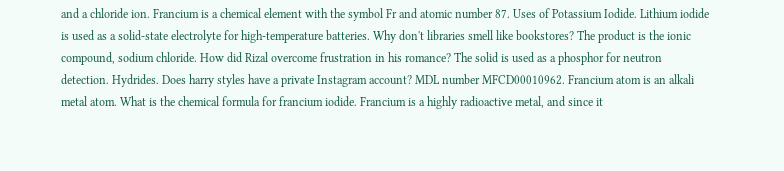and a chloride ion. Francium is a chemical element with the symbol Fr and atomic number 87. Uses of Potassium Iodide. Lithium iodide is used as a solid-state electrolyte for high-temperature batteries. Why don't libraries smell like bookstores? The product is the ionic compound, sodium chloride. How did Rizal overcome frustration in his romance? The solid is used as a phosphor for neutron detection. Hydrides. Does harry styles have a private Instagram account? MDL number MFCD00010962. Francium atom is an alkali metal atom. What is the chemical formula for francium iodide. Francium is a highly radioactive metal, and since it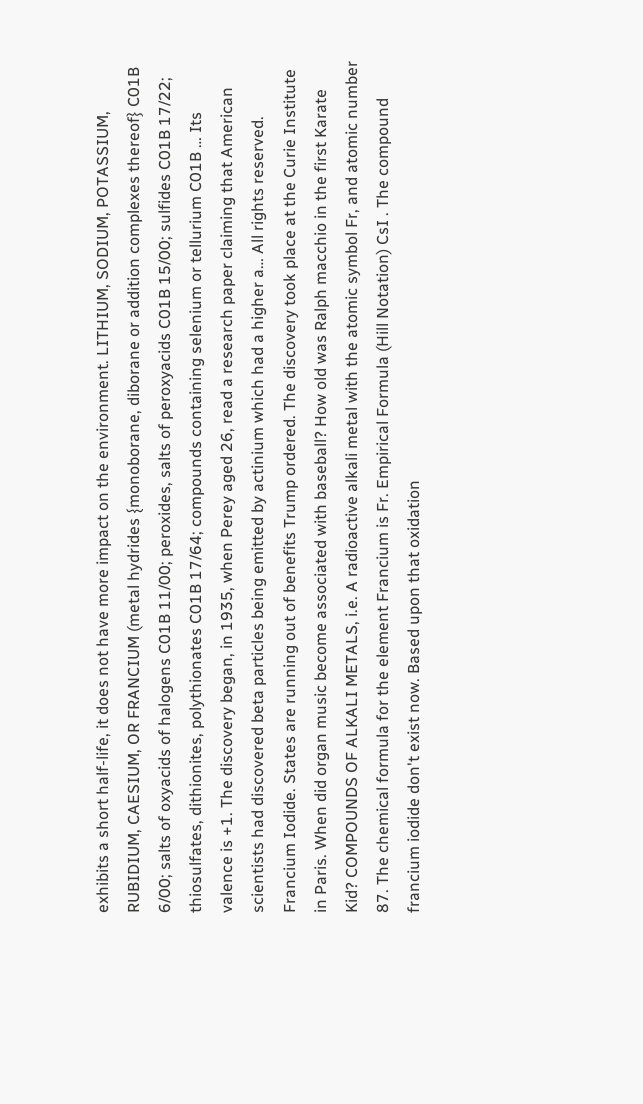exhibits a short half-life, it does not have more impact on the environment. LITHIUM, SODIUM, POTASSIUM, RUBIDIUM, CAESIUM, OR FRANCIUM (metal hydrides {monoborane, diborane or addition complexes thereof} C01B 6/00; salts of oxyacids of halogens C01B 11/00; peroxides, salts of peroxyacids C01B 15/00; sulfides C01B 17/22; thiosulfates, dithionites, polythionates C01B 17/64; compounds containing selenium or tellurium C01B … Its valence is +1. The discovery began, in 1935, when Perey aged 26, read a research paper claiming that American scientists had discovered beta particles being emitted by actinium which had a higher a… All rights reserved. Francium Iodide. States are running out of benefits Trump ordered. The discovery took place at the Curie Institute in Paris. When did organ music become associated with baseball? How old was Ralph macchio in the first Karate Kid? COMPOUNDS OF ALKALI METALS, i.e. A radioactive alkali metal with the atomic symbol Fr, and atomic number 87. The chemical formula for the element Francium is Fr. Empirical Formula (Hill Notation) CsI . The compound francium iodide don't exist now. Based upon that oxidation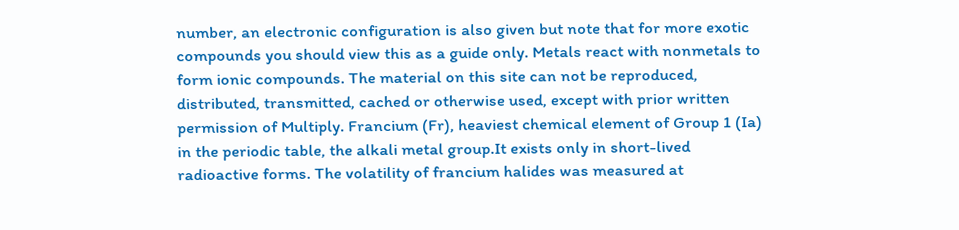number, an electronic configuration is also given but note that for more exotic compounds you should view this as a guide only. Metals react with nonmetals to form ionic compounds. The material on this site can not be reproduced, distributed, transmitted, cached or otherwise used, except with prior written permission of Multiply. Francium (Fr), heaviest chemical element of Group 1 (Ia) in the periodic table, the alkali metal group.It exists only in short-lived radioactive forms. The volatility of francium halides was measured at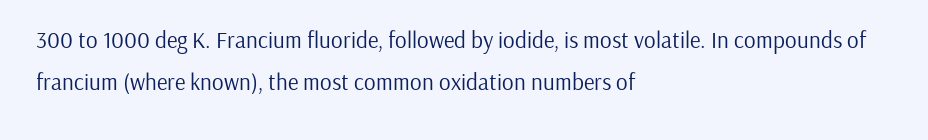300 to 1000 deg K. Francium fluoride, followed by iodide, is most volatile. In compounds of francium (where known), the most common oxidation numbers of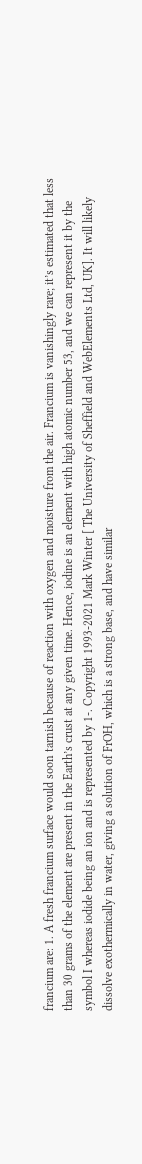francium are: 1. A fresh francium surface would soon tarnish because of reaction with oxygen and moisture from the air. Francium is vanishingly rare; it’s estimated that less than 30 grams of the element are present in the Earth’s crust at any given time. Hence, iodine is an element with high atomic number 53, and we can represent it by the symbol I whereas iodide being an ion and is represented by 1-. Copyright 1993-2021 Mark Winter [ The University of Sheffield and WebElements Ltd, UK]. It will likely dissolve exothermically in water, giving a solution of FrOH, which is a strong base, and have similar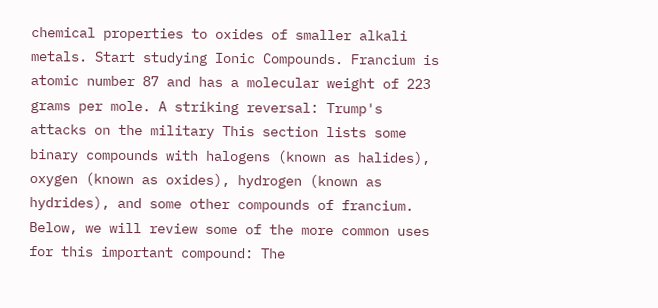chemical properties to oxides of smaller alkali metals. Start studying Ionic Compounds. Francium is atomic number 87 and has a molecular weight of 223 grams per mole. A striking reversal: Trump's attacks on the military This section lists some binary compounds with halogens (known as halides), oxygen (known as oxides), hydrogen (known as hydrides), and some other compounds of francium. Below, we will review some of the more common uses for this important compound: The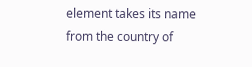element takes its name from the country of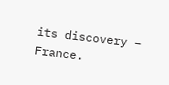its discovery – France.